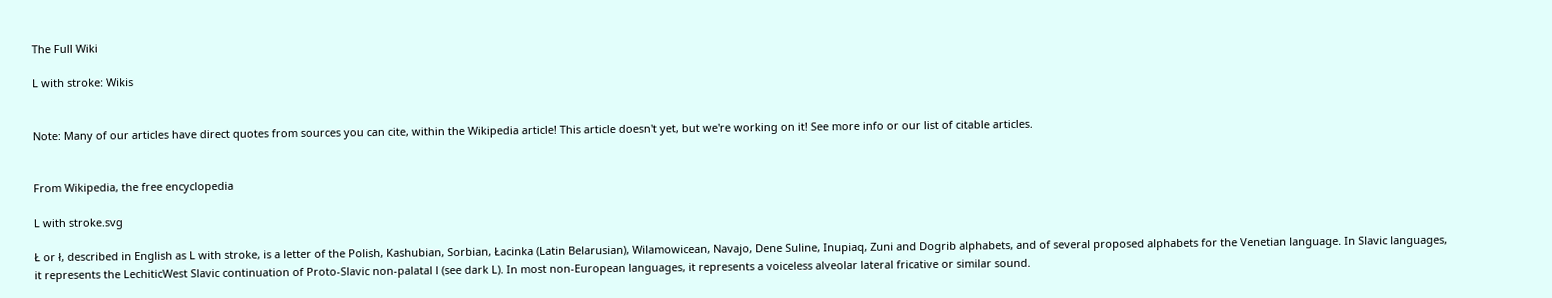The Full Wiki

L with stroke: Wikis


Note: Many of our articles have direct quotes from sources you can cite, within the Wikipedia article! This article doesn't yet, but we're working on it! See more info or our list of citable articles.


From Wikipedia, the free encyclopedia

L with stroke.svg

Ł or ł, described in English as L with stroke, is a letter of the Polish, Kashubian, Sorbian, Łacinka (Latin Belarusian), Wilamowicean, Navajo, Dene Suline, Inupiaq, Zuni and Dogrib alphabets, and of several proposed alphabets for the Venetian language. In Slavic languages, it represents the LechiticWest Slavic continuation of Proto-Slavic non-palatal l (see dark L). In most non-European languages, it represents a voiceless alveolar lateral fricative or similar sound.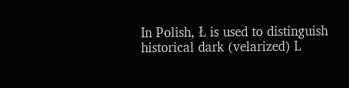In Polish, Ł is used to distinguish historical dark (velarized) L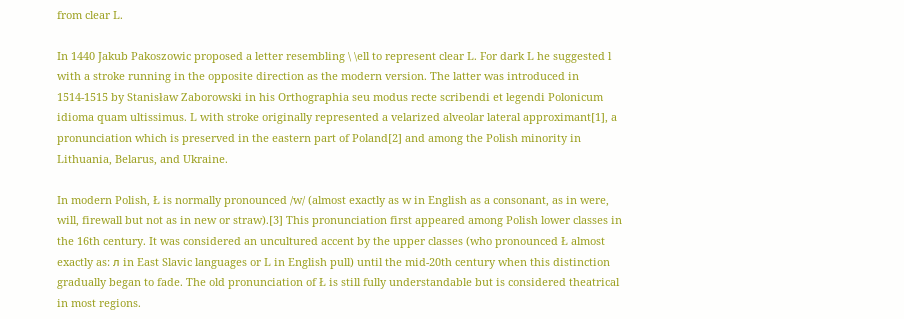from clear L.

In 1440 Jakub Pakoszowic proposed a letter resembling \ \ell to represent clear L. For dark L he suggested l with a stroke running in the opposite direction as the modern version. The latter was introduced in 1514-1515 by Stanisław Zaborowski in his Orthographia seu modus recte scribendi et legendi Polonicum idioma quam ultissimus. L with stroke originally represented a velarized alveolar lateral approximant[1], a pronunciation which is preserved in the eastern part of Poland[2] and among the Polish minority in Lithuania, Belarus, and Ukraine.

In modern Polish, Ł is normally pronounced /w/ (almost exactly as w in English as a consonant, as in were, will, firewall but not as in new or straw).[3] This pronunciation first appeared among Polish lower classes in the 16th century. It was considered an uncultured accent by the upper classes (who pronounced Ł almost exactly as: л in East Slavic languages or L in English pull) until the mid-20th century when this distinction gradually began to fade. The old pronunciation of Ł is still fully understandable but is considered theatrical in most regions.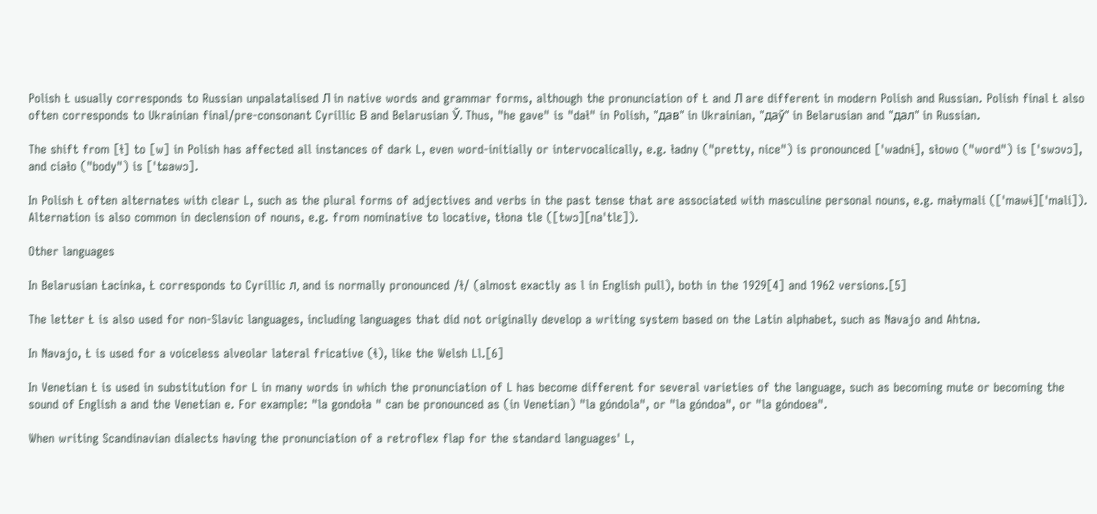Polish Ł usually corresponds to Russian unpalatalised Л in native words and grammar forms, although the pronunciation of Ł and Л are different in modern Polish and Russian. Polish final Ł also often corresponds to Ukrainian final/pre-consonant Cyrillic В and Belarusian Ў. Thus, "he gave" is "dał" in Polish, "дав" in Ukrainian, "даў" in Belarusian and "дал" in Russian.

The shift from [ɫ] to [w] in Polish has affected all instances of dark L, even word-initially or intervocalically, e.g. ładny ("pretty, nice") is pronounced [ˈwadnɨ], słowo ("word") is [ˈswɔvɔ], and ciało ("body") is [ˈtɕawɔ].

In Polish Ł often alternates with clear L, such as the plural forms of adjectives and verbs in the past tense that are associated with masculine personal nouns, e.g. małymali ([ˈmawɨ][ˈmali]). Alternation is also common in declension of nouns, e.g. from nominative to locative, tłona tle ([twɔ][na'tlɛ]).

Other languages

In Belarusian Łacinka, Ł corresponds to Cyrillic л, and is normally pronounced /ɫ/ (almost exactly as l in English pull), both in the 1929[4] and 1962 versions.[5]

The letter Ł is also used for non-Slavic languages, including languages that did not originally develop a writing system based on the Latin alphabet, such as Navajo and Ahtna.

In Navajo, Ł is used for a voiceless alveolar lateral fricative (ɬ), like the Welsh Ll.[6]

In Venetian Ł is used in substitution for L in many words in which the pronunciation of L has become different for several varieties of the language, such as becoming mute or becoming the sound of English a and the Venetian e. For example: "la gondoła " can be pronounced as (in Venetian) "la góndola", or "la góndoa", or "la góndoea".

When writing Scandinavian dialects having the pronunciation of a retroflex flap for the standard languages' L,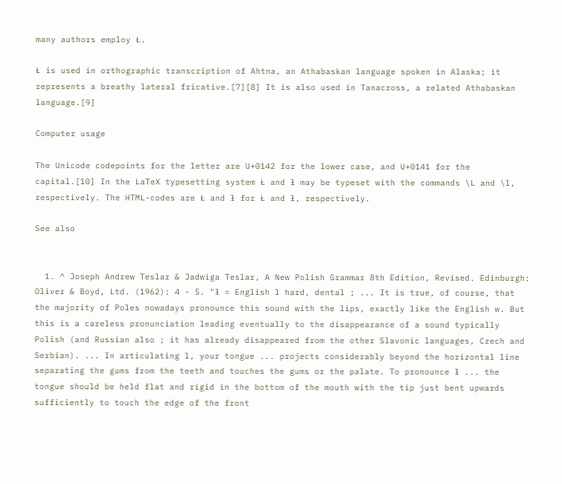many authors employ Ł.

Ł is used in orthographic transcription of Ahtna, an Athabaskan language spoken in Alaska; it represents a breathy lateral fricative.[7][8] It is also used in Tanacross, a related Athabaskan language.[9]

Computer usage

The Unicode codepoints for the letter are U+0142 for the lower case, and U+0141 for the capital.[10] In the LaTeX typesetting system Ł and ł may be typeset with the commands \L and \l, respectively. The HTML-codes are Ł and ł for Ł and ł, respectively.

See also


  1. ^ Joseph Andrew Teslar & Jadwiga Teslar, A New Polish Grammar 8th Edition, Revised. Edinburgh: Oliver & Boyd, Ltd. (1962): 4 - 5. "ł = English l hard, dental ; ... It is true, of course, that the majority of Poles nowadays pronounce this sound with the lips, exactly like the English w. But this is a careless pronunciation leading eventually to the disappearance of a sound typically Polish (and Russian also ; it has already disappeared from the other Slavonic languages, Czech and Serbian). ... In articulating l, your tongue ... projects considerably beyond the horizontal line separating the gums from the teeth and touches the gums or the palate. To pronounce ł ... the tongue should be held flat and rigid in the bottom of the mouth with the tip just bent upwards sufficiently to touch the edge of the front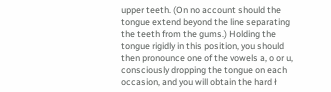upper teeth. (On no account should the tongue extend beyond the line separating the teeth from the gums.) Holding the tongue rigidly in this position, you should then pronounce one of the vowels a, o or u, consciously dropping the tongue on each occasion, and you will obtain the hard ł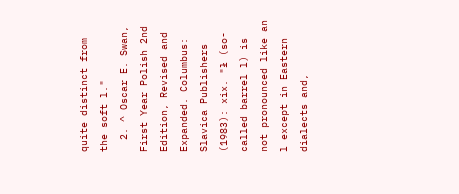quite distinct from the soft l."
  2. ^ Oscar E. Swan, First Year Polish 2nd Edition, Revised and Expanded. Columbus: Slavica Publishers (1983): xix. "ł (so-called barrel l) is not pronounced like an l except in Eastern dialects and,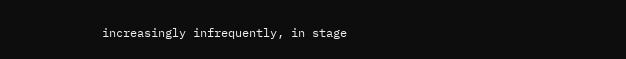increasingly infrequently, in stage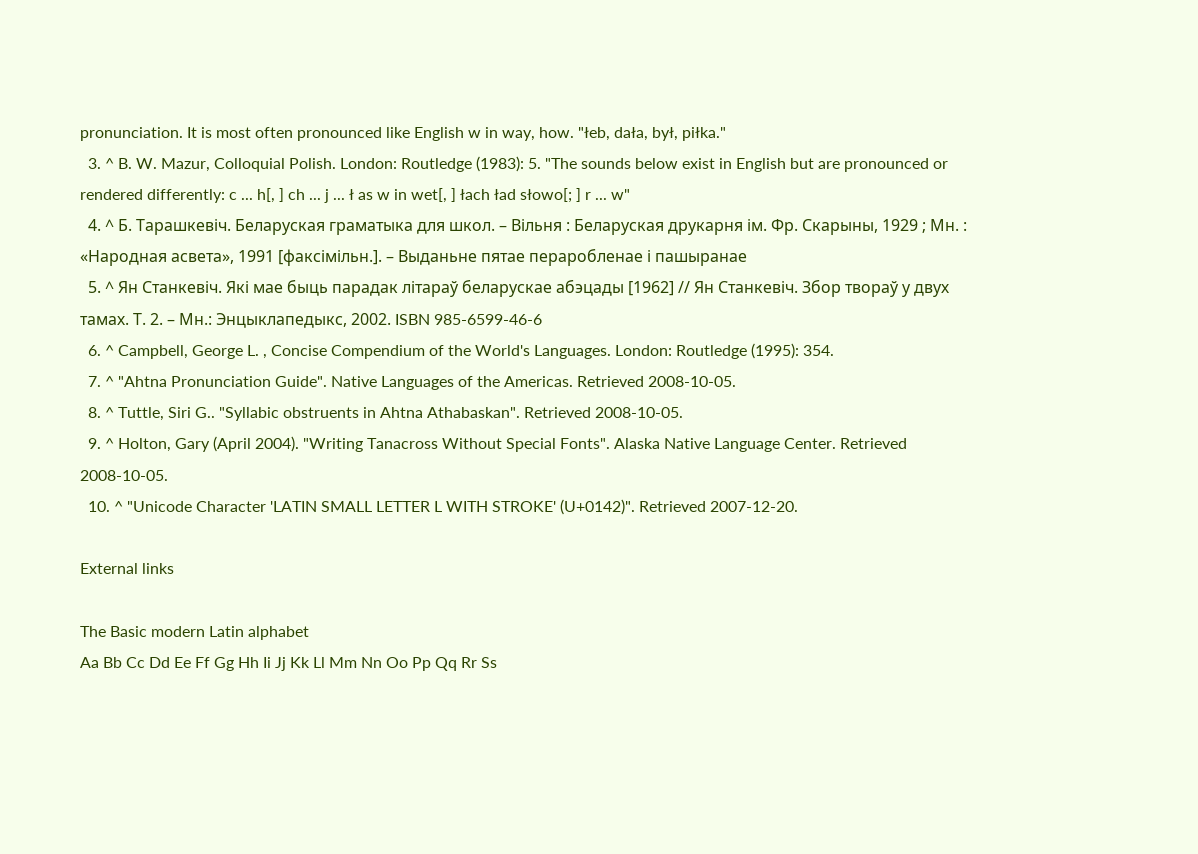pronunciation. It is most often pronounced like English w in way, how. "łeb, dała, był, piłka."
  3. ^ B. W. Mazur, Colloquial Polish. London: Routledge (1983): 5. "The sounds below exist in English but are pronounced or rendered differently: c ... h[, ] ch ... j ... ł as w in wet[, ] łach ład słowo[; ] r ... w"
  4. ^ Б. Тарашкевіч. Беларуская граматыка для школ. – Вільня : Беларуская друкарня ім. Фр. Скарыны, 1929 ; Мн. : «Народная асвета», 1991 [факсімільн.]. – Выданьне пятае пераробленае і пашыранае
  5. ^ Ян Станкевіч. Які мае быць парадак літараў беларускае абэцады [1962] // Ян Станкевіч. Збор твораў у двух тамах. Т. 2. – Мн.: Энцыклапедыкс, 2002. ISBN 985-6599-46-6
  6. ^ Campbell, George L. , Concise Compendium of the World's Languages. London: Routledge (1995): 354.
  7. ^ "Ahtna Pronunciation Guide". Native Languages of the Americas. Retrieved 2008-10-05.
  8. ^ Tuttle, Siri G.. "Syllabic obstruents in Ahtna Athabaskan". Retrieved 2008-10-05.
  9. ^ Holton, Gary (April 2004). "Writing Tanacross Without Special Fonts". Alaska Native Language Center. Retrieved 2008-10-05.
  10. ^ "Unicode Character 'LATIN SMALL LETTER L WITH STROKE' (U+0142)". Retrieved 2007-12-20.

External links

The Basic modern Latin alphabet
Aa Bb Cc Dd Ee Ff Gg Hh Ii Jj Kk Ll Mm Nn Oo Pp Qq Rr Ss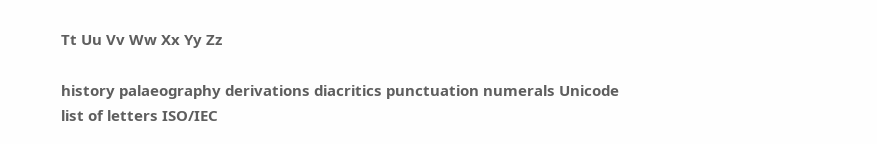Tt Uu Vv Ww Xx Yy Zz

history palaeography derivations diacritics punctuation numerals Unicode list of letters ISO/IEC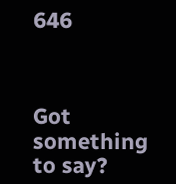646



Got something to say?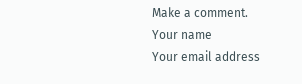Make a comment.
Your name
Your email address